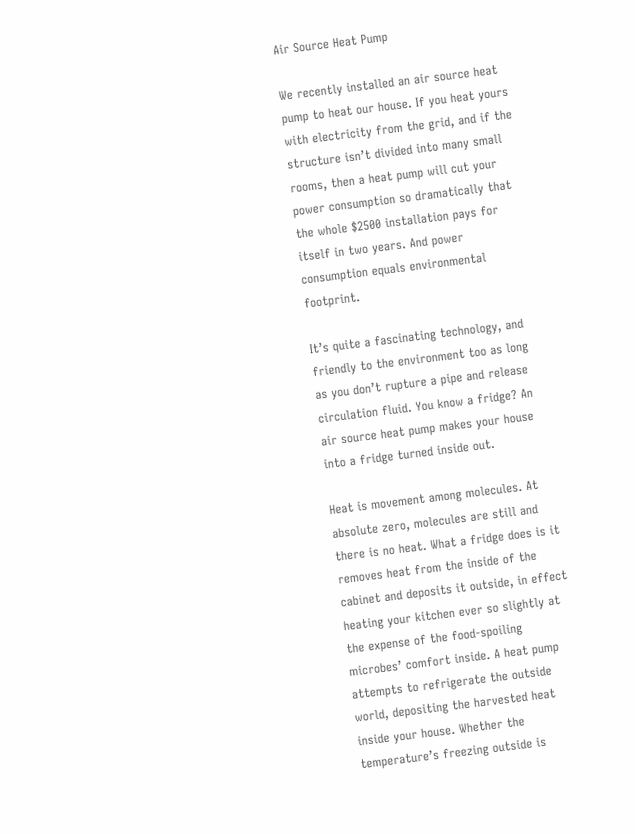Air Source Heat Pump

We recently installed an air source heat pump to heat our house. If you heat yours with electricity from the grid, and if the structure isn’t divided into many small rooms, then a heat pump will cut your power consumption so dramatically that the whole $2500 installation pays for itself in two years. And power consumption equals environmental footprint.

It’s quite a fascinating technology, and friendly to the environment too as long as you don’t rupture a pipe and release circulation fluid. You know a fridge? An air source heat pump makes your house into a fridge turned inside out.

Heat is movement among molecules. At absolute zero, molecules are still and there is no heat. What a fridge does is it removes heat from the inside of the cabinet and deposits it outside, in effect heating your kitchen ever so slightly at the expense of the food-spoiling microbes’ comfort inside. A heat pump attempts to refrigerate the outside world, depositing the harvested heat inside your house. Whether the temperature’s freezing outside is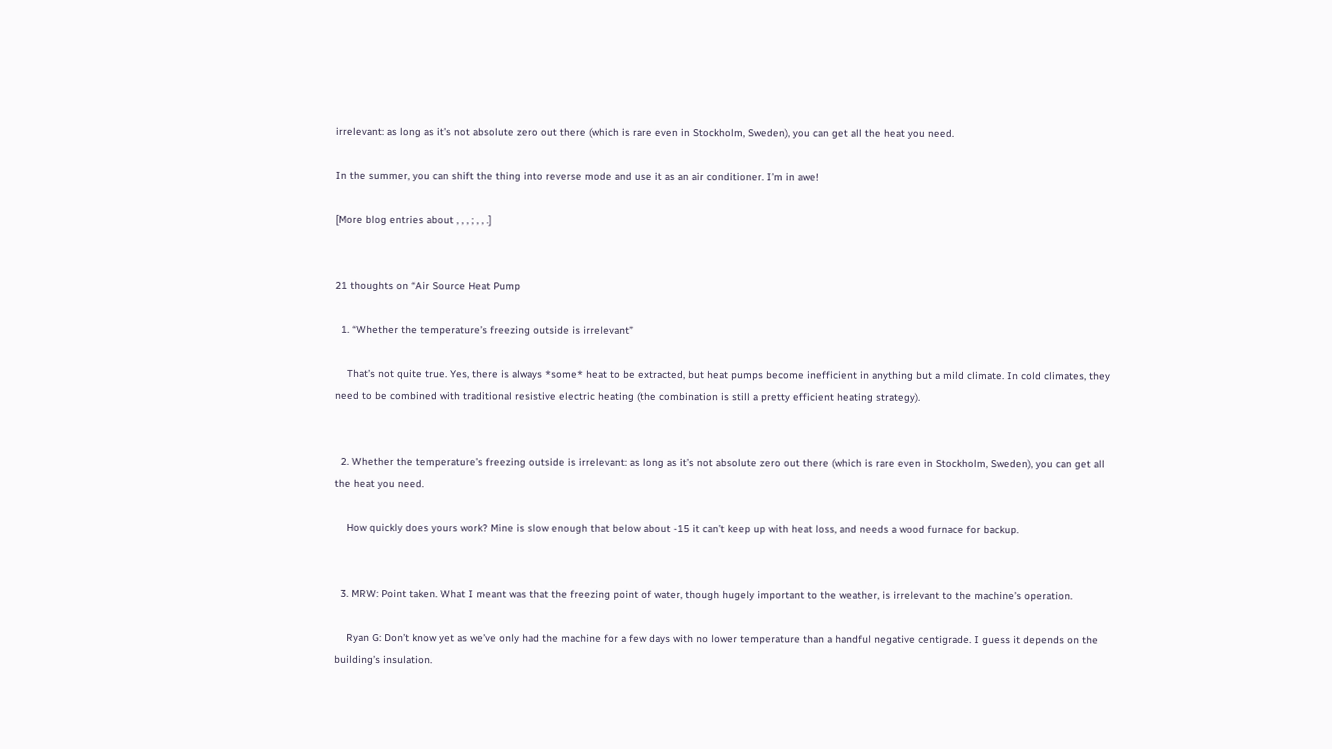irrelevant: as long as it’s not absolute zero out there (which is rare even in Stockholm, Sweden), you can get all the heat you need.

In the summer, you can shift the thing into reverse mode and use it as an air conditioner. I’m in awe!

[More blog entries about , , , ; , , .]


21 thoughts on “Air Source Heat Pump

  1. “Whether the temperature’s freezing outside is irrelevant”

    That’s not quite true. Yes, there is always *some* heat to be extracted, but heat pumps become inefficient in anything but a mild climate. In cold climates, they need to be combined with traditional resistive electric heating (the combination is still a pretty efficient heating strategy).


  2. Whether the temperature’s freezing outside is irrelevant: as long as it’s not absolute zero out there (which is rare even in Stockholm, Sweden), you can get all the heat you need.

    How quickly does yours work? Mine is slow enough that below about -15 it can’t keep up with heat loss, and needs a wood furnace for backup.


  3. MRW: Point taken. What I meant was that the freezing point of water, though hugely important to the weather, is irrelevant to the machine’s operation.

    Ryan G: Don’t know yet as we’ve only had the machine for a few days with no lower temperature than a handful negative centigrade. I guess it depends on the building’s insulation.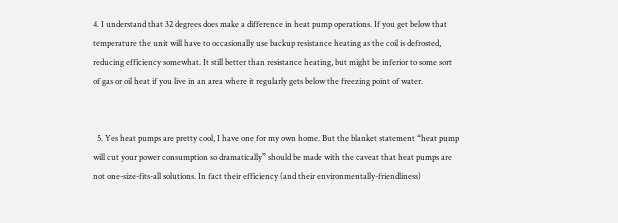4. I understand that 32 degrees does make a difference in heat pump operations. If you get below that temperature the unit will have to occasionally use backup resistance heating as the coil is defrosted, reducing efficiency somewhat. It still better than resistance heating, but might be inferior to some sort of gas or oil heat if you live in an area where it regularly gets below the freezing point of water.


  5. Yes heat pumps are pretty cool, I have one for my own home. But the blanket statement “heat pump will cut your power consumption so dramatically” should be made with the caveat that heat pumps are not one-size-fits-all solutions. In fact their efficiency (and their environmentally-friendliness)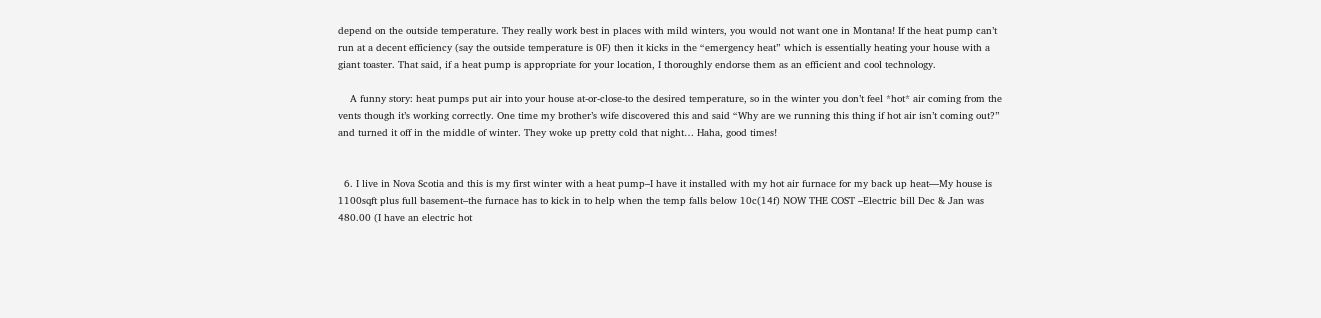depend on the outside temperature. They really work best in places with mild winters, you would not want one in Montana! If the heat pump can’t run at a decent efficiency (say the outside temperature is 0F) then it kicks in the “emergency heat” which is essentially heating your house with a giant toaster. That said, if a heat pump is appropriate for your location, I thoroughly endorse them as an efficient and cool technology.

    A funny story: heat pumps put air into your house at-or-close-to the desired temperature, so in the winter you don’t feel *hot* air coming from the vents though it’s working correctly. One time my brother’s wife discovered this and said “Why are we running this thing if hot air isn’t coming out?” and turned it off in the middle of winter. They woke up pretty cold that night… Haha, good times!


  6. I live in Nova Scotia and this is my first winter with a heat pump–I have it installed with my hot air furnace for my back up heat—My house is 1100sqft plus full basement–the furnace has to kick in to help when the temp falls below 10c(14f) NOW THE COST –Electric bill Dec & Jan was 480.00 (I have an electric hot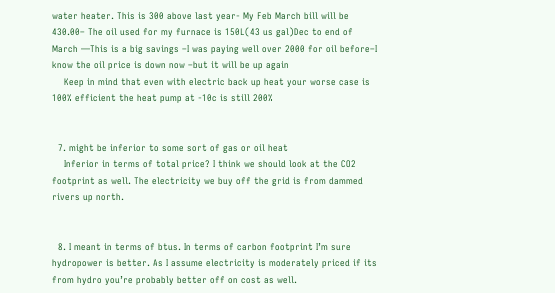water heater. This is 300 above last year- My Feb March bill will be 430.00– The oil used for my furnace is 150L(43 us gal)Dec to end of March —This is a big savings –I was paying well over 2000 for oil before–I know the oil price is down now –but it will be up again
    Keep in mind that even with electric back up heat your worse case is 100% efficient the heat pump at -10c is still 200%


  7. might be inferior to some sort of gas or oil heat
    Inferior in terms of total price? I think we should look at the CO2 footprint as well. The electricity we buy off the grid is from dammed rivers up north.


  8. I meant in terms of btus. In terms of carbon footprint I’m sure hydropower is better. As I assume electricity is moderately priced if its from hydro you’re probably better off on cost as well.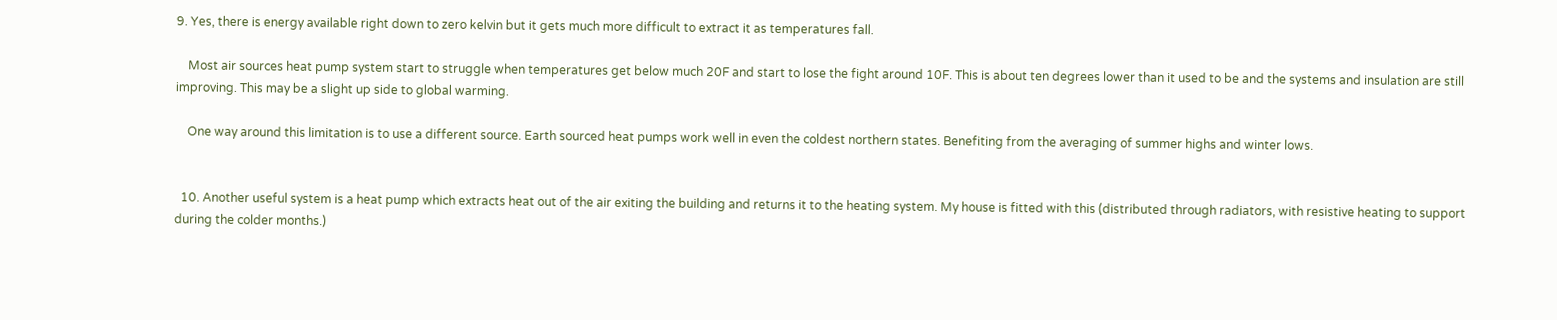9. Yes, there is energy available right down to zero kelvin but it gets much more difficult to extract it as temperatures fall.

    Most air sources heat pump system start to struggle when temperatures get below much 20F and start to lose the fight around 10F. This is about ten degrees lower than it used to be and the systems and insulation are still improving. This may be a slight up side to global warming.

    One way around this limitation is to use a different source. Earth sourced heat pumps work well in even the coldest northern states. Benefiting from the averaging of summer highs and winter lows.


  10. Another useful system is a heat pump which extracts heat out of the air exiting the building and returns it to the heating system. My house is fitted with this (distributed through radiators, with resistive heating to support during the colder months.)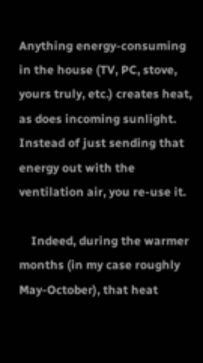Anything energy-consuming in the house (TV, PC, stove, yours truly, etc.) creates heat, as does incoming sunlight. Instead of just sending that energy out with the ventilation air, you re-use it.

    Indeed, during the warmer months (in my case roughly May-October), that heat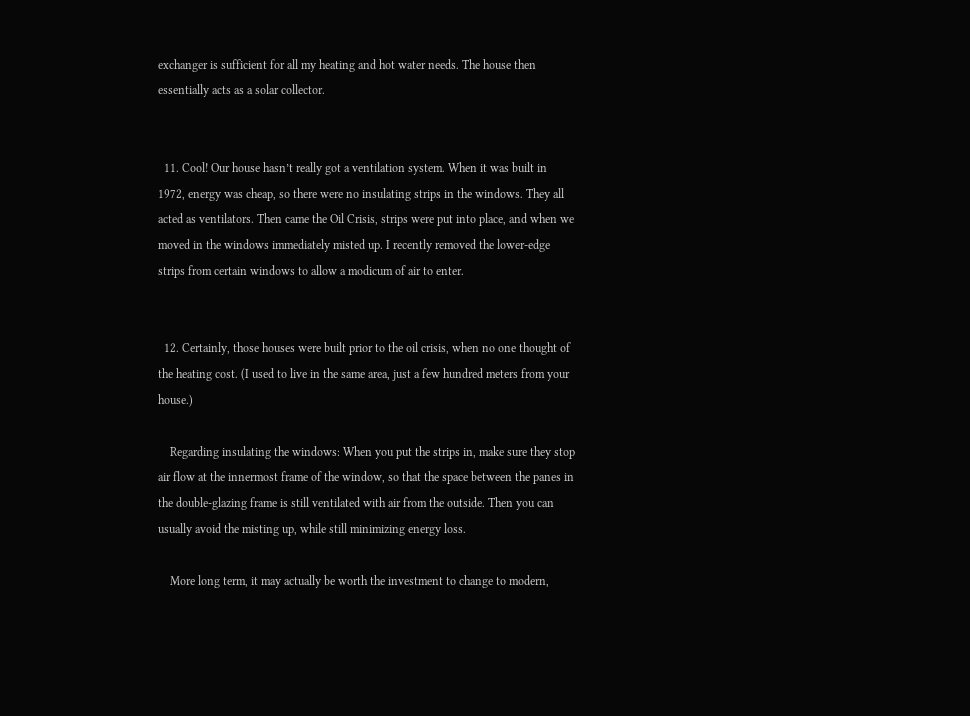exchanger is sufficient for all my heating and hot water needs. The house then essentially acts as a solar collector.


  11. Cool! Our house hasn’t really got a ventilation system. When it was built in 1972, energy was cheap, so there were no insulating strips in the windows. They all acted as ventilators. Then came the Oil Crisis, strips were put into place, and when we moved in the windows immediately misted up. I recently removed the lower-edge strips from certain windows to allow a modicum of air to enter.


  12. Certainly, those houses were built prior to the oil crisis, when no one thought of the heating cost. (I used to live in the same area, just a few hundred meters from your house.)

    Regarding insulating the windows: When you put the strips in, make sure they stop air flow at the innermost frame of the window, so that the space between the panes in the double-glazing frame is still ventilated with air from the outside. Then you can usually avoid the misting up, while still minimizing energy loss.

    More long term, it may actually be worth the investment to change to modern,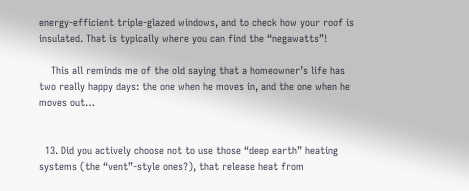energy-efficient triple-glazed windows, and to check how your roof is insulated. That is typically where you can find the “negawatts”!

    This all reminds me of the old saying that a homeowner’s life has two really happy days: the one when he moves in, and the one when he moves out…


  13. Did you actively choose not to use those “deep earth” heating systems (the “vent”-style ones?), that release heat from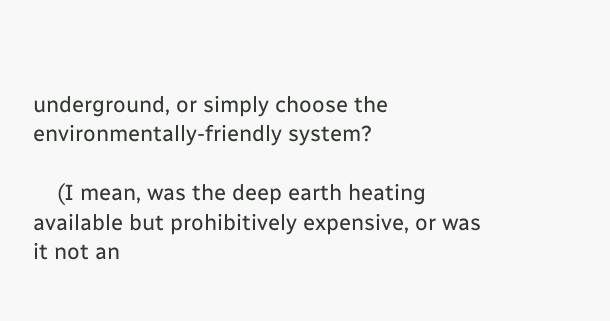underground, or simply choose the environmentally-friendly system?

    (I mean, was the deep earth heating available but prohibitively expensive, or was it not an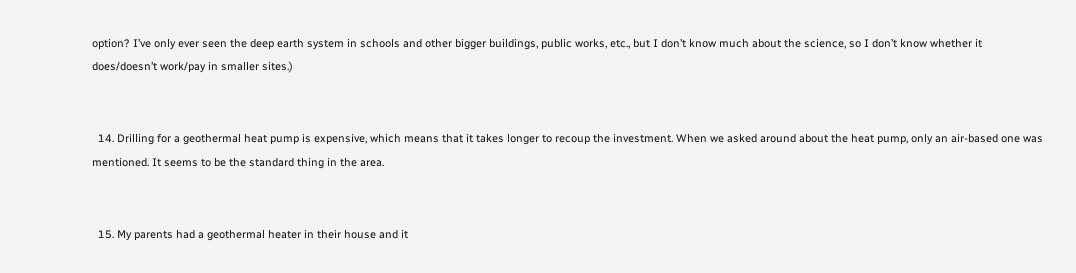option? I’ve only ever seen the deep earth system in schools and other bigger buildings, public works, etc., but I don’t know much about the science, so I don’t know whether it does/doesn’t work/pay in smaller sites.)


  14. Drilling for a geothermal heat pump is expensive, which means that it takes longer to recoup the investment. When we asked around about the heat pump, only an air-based one was mentioned. It seems to be the standard thing in the area.


  15. My parents had a geothermal heater in their house and it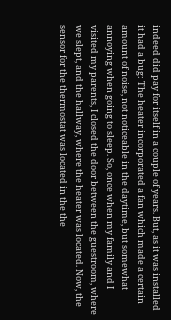indeed did pay for itself in a couple of years. But, as it was installed it had a bug: The heater incorporated a fan which made a certain amount of noise, not noticeable in the daytime, but somewhat annoying when going to sleep. So, once when my family and I visited my parents, I closed the door between the guestroom, where we slept, and the hallway, where the heater was located. Now, the sensor for the thermostat was located in the the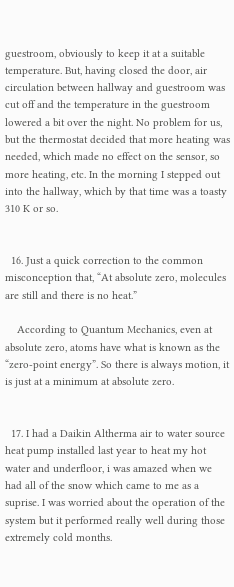guestroom, obviously to keep it at a suitable temperature. But, having closed the door, air circulation between hallway and guestroom was cut off and the temperature in the guestroom lowered a bit over the night. No problem for us, but the thermostat decided that more heating was needed, which made no effect on the sensor, so more heating, etc. In the morning I stepped out into the hallway, which by that time was a toasty 310 K or so.


  16. Just a quick correction to the common misconception that, “At absolute zero, molecules are still and there is no heat.”

    According to Quantum Mechanics, even at absolute zero, atoms have what is known as the “zero-point energy”. So there is always motion, it is just at a minimum at absolute zero.


  17. I had a Daikin Altherma air to water source heat pump installed last year to heat my hot water and underfloor, i was amazed when we had all of the snow which came to me as a suprise. I was worried about the operation of the system but it performed really well during those extremely cold months.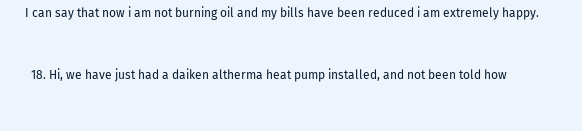I can say that now i am not burning oil and my bills have been reduced i am extremely happy.


  18. Hi, we have just had a daiken altherma heat pump installed, and not been told how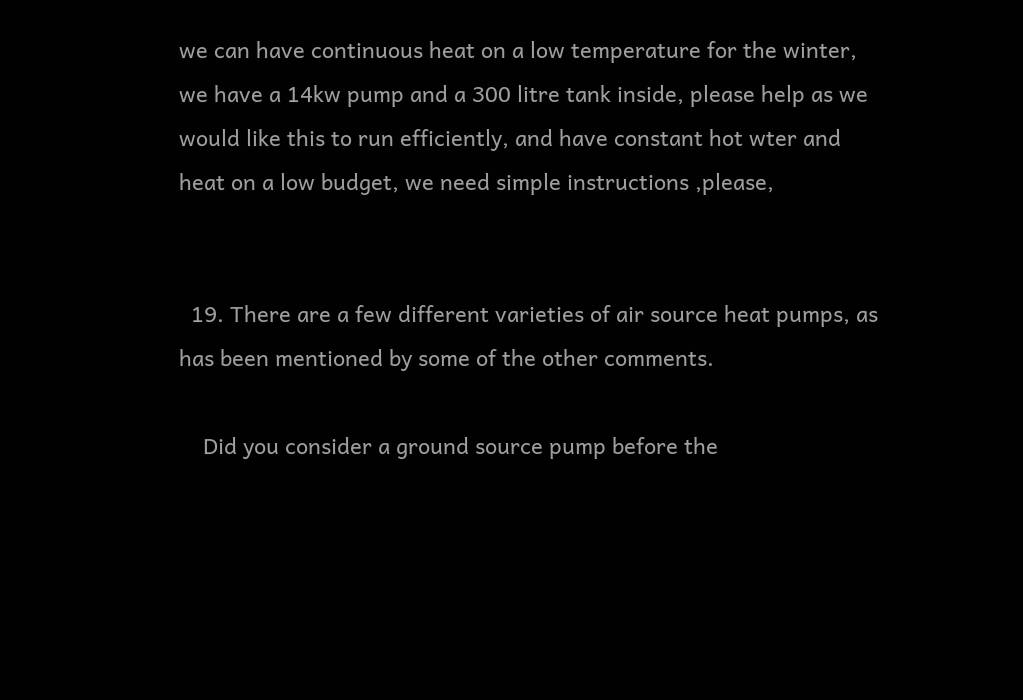we can have continuous heat on a low temperature for the winter, we have a 14kw pump and a 300 litre tank inside, please help as we would like this to run efficiently, and have constant hot wter and heat on a low budget, we need simple instructions ,please,


  19. There are a few different varieties of air source heat pumps, as has been mentioned by some of the other comments.

    Did you consider a ground source pump before the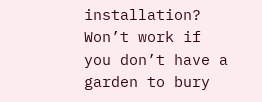installation? Won’t work if you don’t have a garden to bury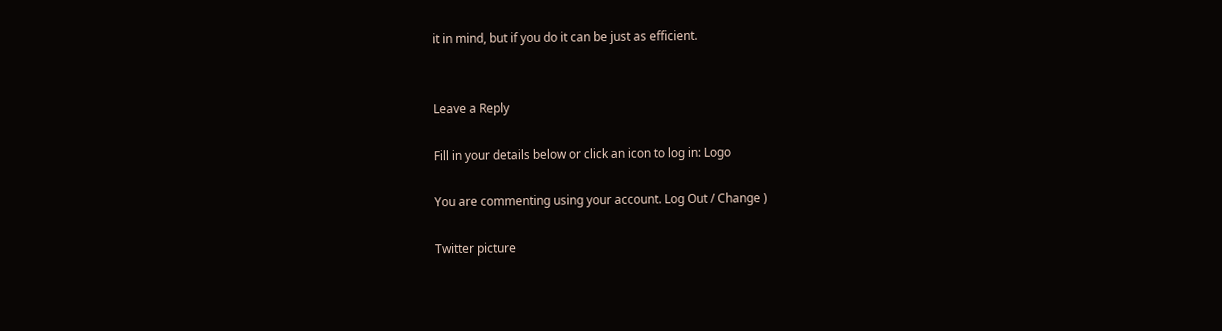it in mind, but if you do it can be just as efficient.


Leave a Reply

Fill in your details below or click an icon to log in: Logo

You are commenting using your account. Log Out / Change )

Twitter picture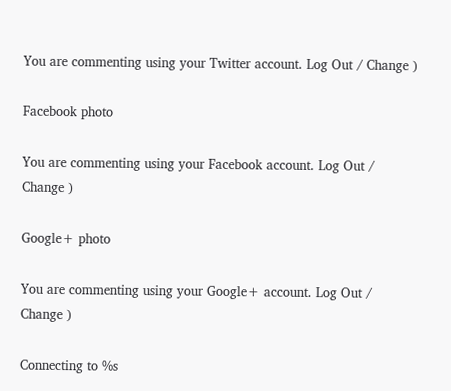You are commenting using your Twitter account. Log Out / Change )

Facebook photo

You are commenting using your Facebook account. Log Out / Change )

Google+ photo

You are commenting using your Google+ account. Log Out / Change )

Connecting to %s